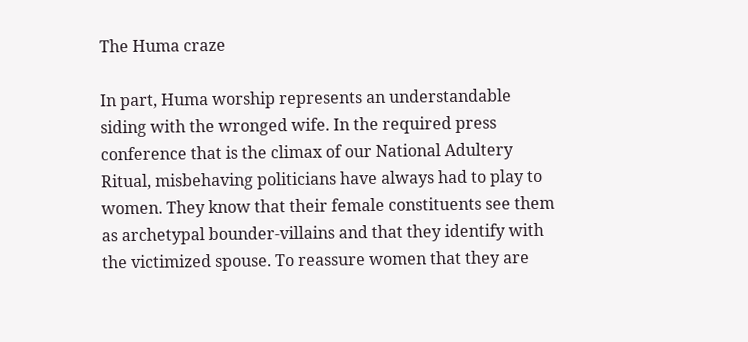The Huma craze

In part, Huma worship represents an understandable siding with the wronged wife. In the required press conference that is the climax of our National Adultery Ritual, misbehaving politicians have always had to play to women. They know that their female constituents see them as archetypal bounder-villains and that they identify with the victimized spouse. To reassure women that they are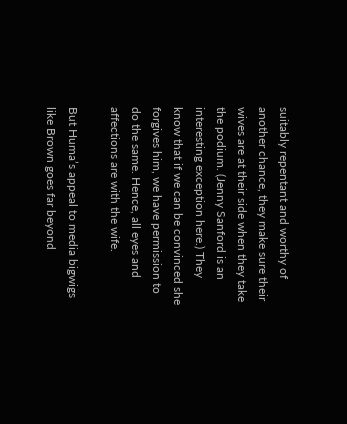suitably repentant and worthy of another chance, they make sure their wives are at their side when they take the podium. (Jenny Sanford is an interesting exception here.) They know that if we can be convinced she forgives him, we have permission to do the same. Hence, all eyes and affections are with the wife.

But Huma’s appeal to media bigwigs like Brown goes far beyond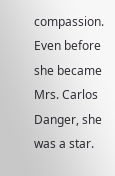compassion. Even before she became Mrs. Carlos Danger, she was a star.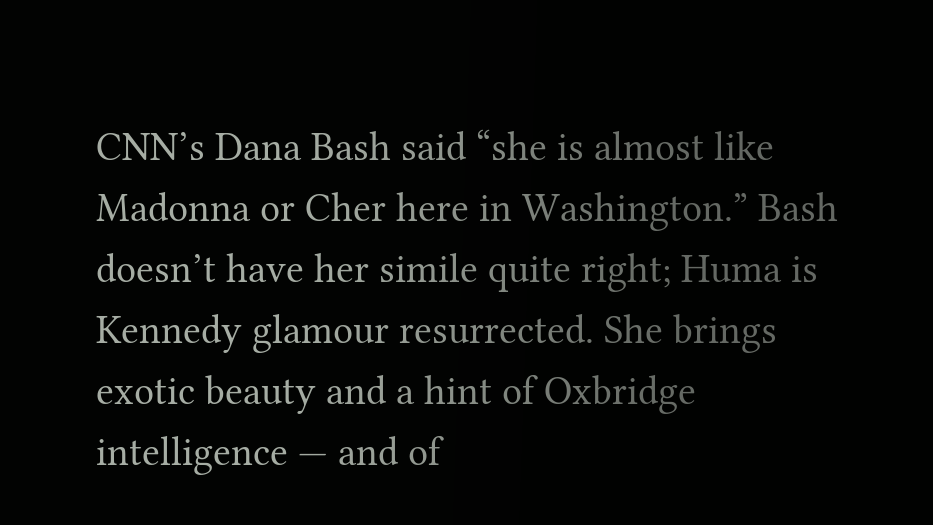CNN’s Dana Bash said “she is almost like Madonna or Cher here in Washington.” Bash doesn’t have her simile quite right; Huma is Kennedy glamour resurrected. She brings exotic beauty and a hint of Oxbridge intelligence — and of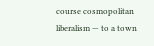course cosmopolitan liberalism — to a town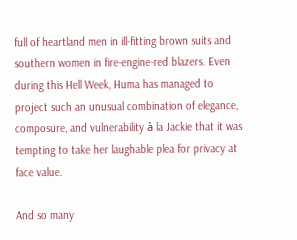full of heartland men in ill-fitting brown suits and southern women in fire-engine-red blazers. Even during this Hell Week, Huma has managed to project such an unusual combination of elegance, composure, and vulnerability à la Jackie that it was tempting to take her laughable plea for privacy at face value.

And so many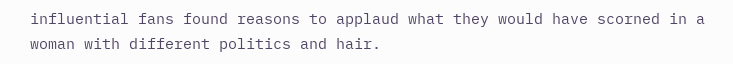influential fans found reasons to applaud what they would have scorned in a woman with different politics and hair.